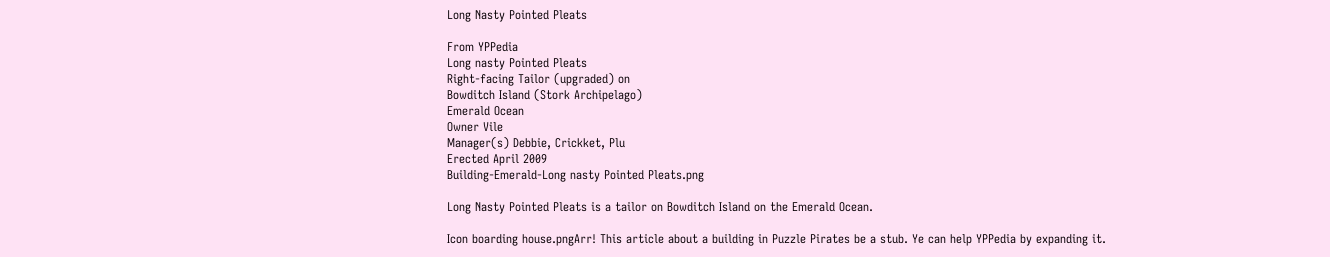Long Nasty Pointed Pleats

From YPPedia
Long nasty Pointed Pleats
Right-facing Tailor (upgraded) on
Bowditch Island (Stork Archipelago)
Emerald Ocean
Owner Vile
Manager(s) Debbie, Crickket, Plu
Erected April 2009
Building-Emerald-Long nasty Pointed Pleats.png

Long Nasty Pointed Pleats is a tailor on Bowditch Island on the Emerald Ocean.

Icon boarding house.pngArr! This article about a building in Puzzle Pirates be a stub. Ye can help YPPedia by expanding it.